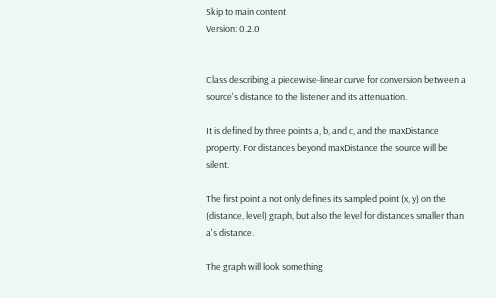Skip to main content
Version: 0.2.0


Class describing a piecewise-linear curve for conversion between a source's distance to the listener and its attenuation.

It is defined by three points a, b, and c, and the maxDistance property. For distances beyond maxDistance the source will be silent.

The first point a not only defines its sampled point (x, y) on the (distance, level) graph, but also the level for distances smaller than a's distance.

The graph will look something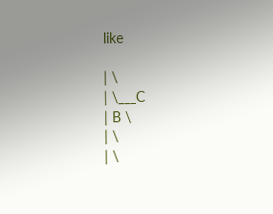like

| \
| \___C
| B \
| \
| \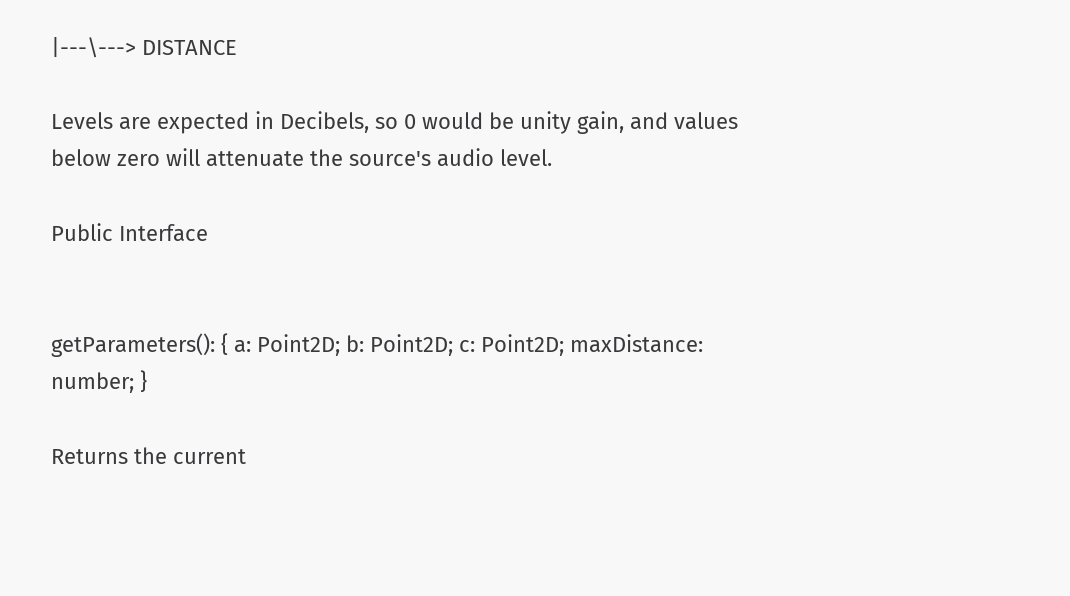|---\---> DISTANCE

Levels are expected in Decibels, so 0 would be unity gain, and values below zero will attenuate the source's audio level.

Public Interface


getParameters(): { a: Point2D; b: Point2D; c: Point2D; maxDistance: number; }

Returns the current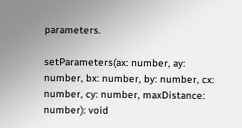parameters.

setParameters(ax: number, ay: number, bx: number, by: number, cx: number, cy: number, maxDistance: number): void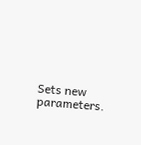Sets new parameters.